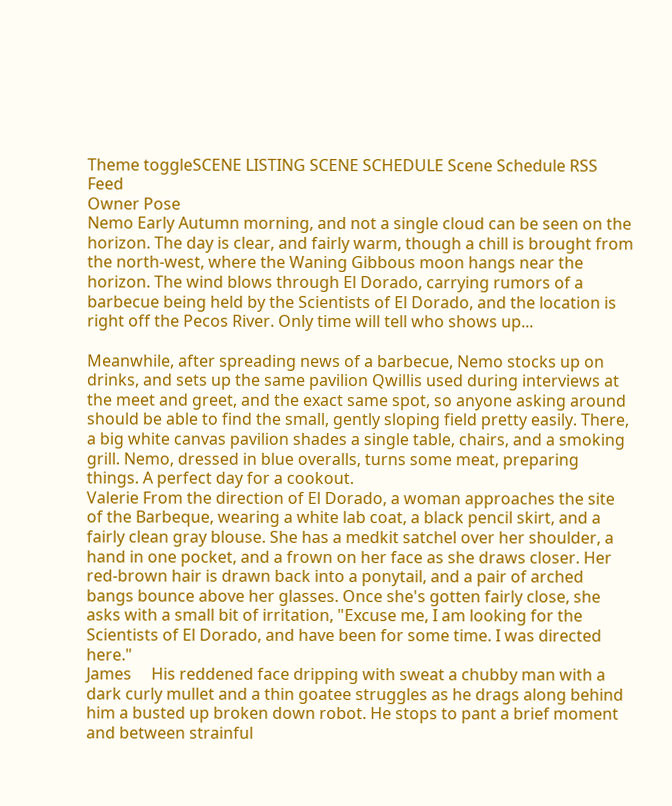Theme toggleSCENE LISTING SCENE SCHEDULE Scene Schedule RSS Feed
Owner Pose
Nemo Early Autumn morning, and not a single cloud can be seen on the horizon. The day is clear, and fairly warm, though a chill is brought from the north-west, where the Waning Gibbous moon hangs near the horizon. The wind blows through El Dorado, carrying rumors of a barbecue being held by the Scientists of El Dorado, and the location is right off the Pecos River. Only time will tell who shows up...

Meanwhile, after spreading news of a barbecue, Nemo stocks up on drinks, and sets up the same pavilion Qwillis used during interviews at the meet and greet, and the exact same spot, so anyone asking around should be able to find the small, gently sloping field pretty easily. There, a big white canvas pavilion shades a single table, chairs, and a smoking grill. Nemo, dressed in blue overalls, turns some meat, preparing things. A perfect day for a cookout.
Valerie From the direction of El Dorado, a woman approaches the site of the Barbeque, wearing a white lab coat, a black pencil skirt, and a fairly clean gray blouse. She has a medkit satchel over her shoulder, a hand in one pocket, and a frown on her face as she draws closer. Her red-brown hair is drawn back into a ponytail, and a pair of arched bangs bounce above her glasses. Once she's gotten fairly close, she asks with a small bit of irritation, "Excuse me, I am looking for the Scientists of El Dorado, and have been for some time. I was directed here."
James     His reddened face dripping with sweat a chubby man with a dark curly mullet and a thin goatee struggles as he drags along behind him a busted up broken down robot. He stops to pant a brief moment and between strainful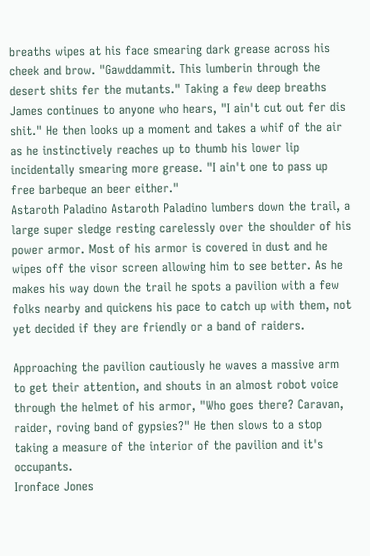breaths wipes at his face smearing dark grease across his cheek and brow. "Gawddammit. This lumberin through the desert shits fer the mutants." Taking a few deep breaths James continues to anyone who hears, "I ain't cut out fer dis shit." He then looks up a moment and takes a whif of the air as he instinctively reaches up to thumb his lower lip incidentally smearing more grease. "I ain't one to pass up free barbeque an beer either."
Astaroth Paladino Astaroth Paladino lumbers down the trail, a large super sledge resting carelessly over the shoulder of his power armor. Most of his armor is covered in dust and he wipes off the visor screen allowing him to see better. As he makes his way down the trail he spots a pavilion with a few folks nearby and quickens his pace to catch up with them, not yet decided if they are friendly or a band of raiders.

Approaching the pavilion cautiously he waves a massive arm to get their attention, and shouts in an almost robot voice through the helmet of his armor, "Who goes there? Caravan, raider, roving band of gypsies?" He then slows to a stop taking a measure of the interior of the pavilion and it's occupants.
Ironface Jones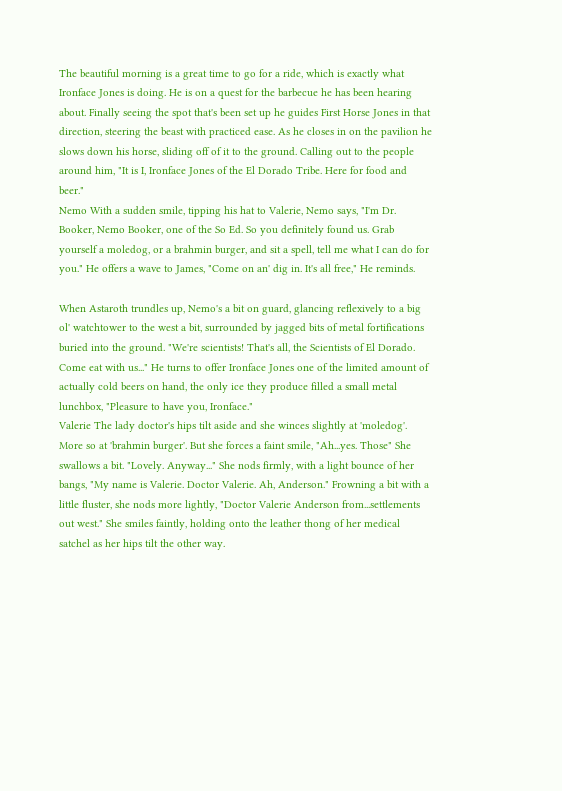The beautiful morning is a great time to go for a ride, which is exactly what Ironface Jones is doing. He is on a quest for the barbecue he has been hearing about. Finally seeing the spot that's been set up he guides First Horse Jones in that direction, steering the beast with practiced ease. As he closes in on the pavilion he slows down his horse, sliding off of it to the ground. Calling out to the people around him, "It is I, Ironface Jones of the El Dorado Tribe. Here for food and beer."
Nemo With a sudden smile, tipping his hat to Valerie, Nemo says, "I'm Dr. Booker, Nemo Booker, one of the So Ed. So you definitely found us. Grab yourself a moledog, or a brahmin burger, and sit a spell, tell me what I can do for you." He offers a wave to James, "Come on an' dig in. It's all free," He reminds.

When Astaroth trundles up, Nemo's a bit on guard, glancing reflexively to a big ol' watchtower to the west a bit, surrounded by jagged bits of metal fortifications buried into the ground. "We're scientists! That's all, the Scientists of El Dorado. Come eat with us..." He turns to offer Ironface Jones one of the limited amount of actually cold beers on hand, the only ice they produce filled a small metal lunchbox, "Pleasure to have you, Ironface."
Valerie The lady doctor's hips tilt aside and she winces slightly at 'moledog'. More so at 'brahmin burger'. But she forces a faint smile, "Ah...yes. Those" She swallows a bit. "Lovely. Anyway..." She nods firmly, with a light bounce of her bangs, "My name is Valerie. Doctor Valerie. Ah, Anderson." Frowning a bit with a little fluster, she nods more lightly, "Doctor Valerie Anderson from...settlements out west." She smiles faintly, holding onto the leather thong of her medical satchel as her hips tilt the other way.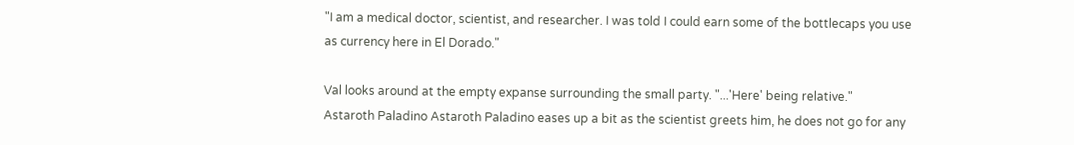"I am a medical doctor, scientist, and researcher. I was told I could earn some of the bottlecaps you use as currency here in El Dorado."

Val looks around at the empty expanse surrounding the small party. "...'Here' being relative."
Astaroth Paladino Astaroth Paladino eases up a bit as the scientist greets him, he does not go for any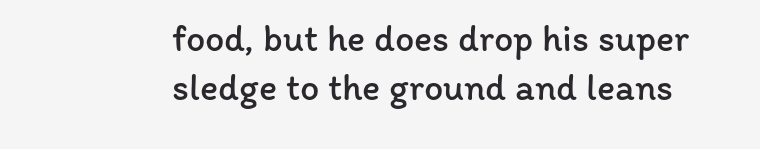food, but he does drop his super sledge to the ground and leans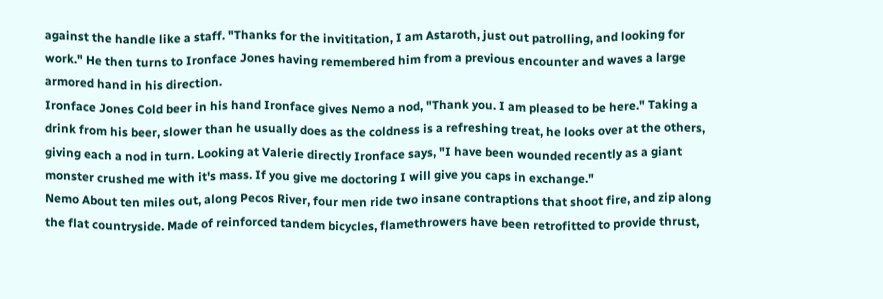against the handle like a staff. "Thanks for the invititation, I am Astaroth, just out patrolling, and looking for work." He then turns to Ironface Jones having remembered him from a previous encounter and waves a large armored hand in his direction.
Ironface Jones Cold beer in his hand Ironface gives Nemo a nod, "Thank you. I am pleased to be here." Taking a drink from his beer, slower than he usually does as the coldness is a refreshing treat, he looks over at the others, giving each a nod in turn. Looking at Valerie directly Ironface says, "I have been wounded recently as a giant monster crushed me with it's mass. If you give me doctoring I will give you caps in exchange."
Nemo About ten miles out, along Pecos River, four men ride two insane contraptions that shoot fire, and zip along the flat countryside. Made of reinforced tandem bicycles, flamethrowers have been retrofitted to provide thrust,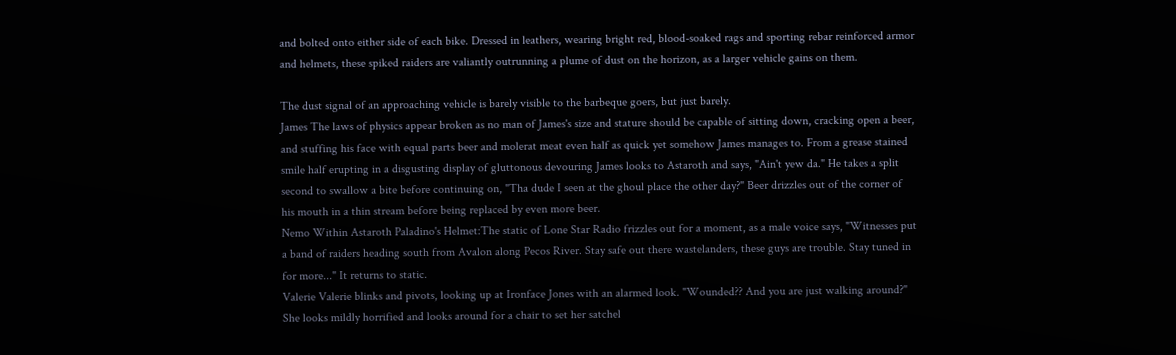and bolted onto either side of each bike. Dressed in leathers, wearing bright red, blood-soaked rags and sporting rebar reinforced armor and helmets, these spiked raiders are valiantly outrunning a plume of dust on the horizon, as a larger vehicle gains on them.

The dust signal of an approaching vehicle is barely visible to the barbeque goers, but just barely.
James The laws of physics appear broken as no man of James's size and stature should be capable of sitting down, cracking open a beer, and stuffing his face with equal parts beer and molerat meat even half as quick yet somehow James manages to. From a grease stained smile half erupting in a disgusting display of gluttonous devouring James looks to Astaroth and says, "Ain't yew da." He takes a split second to swallow a bite before continuing on, "Tha dude I seen at the ghoul place the other day?" Beer drizzles out of the corner of his mouth in a thin stream before being replaced by even more beer.
Nemo Within Astaroth Paladino's Helmet:The static of Lone Star Radio frizzles out for a moment, as a male voice says, "Witnesses put a band of raiders heading south from Avalon along Pecos River. Stay safe out there wastelanders, these guys are trouble. Stay tuned in for more..." It returns to static.
Valerie Valerie blinks and pivots, looking up at Ironface Jones with an alarmed look. "Wounded?? And you are just walking around?" She looks mildly horrified and looks around for a chair to set her satchel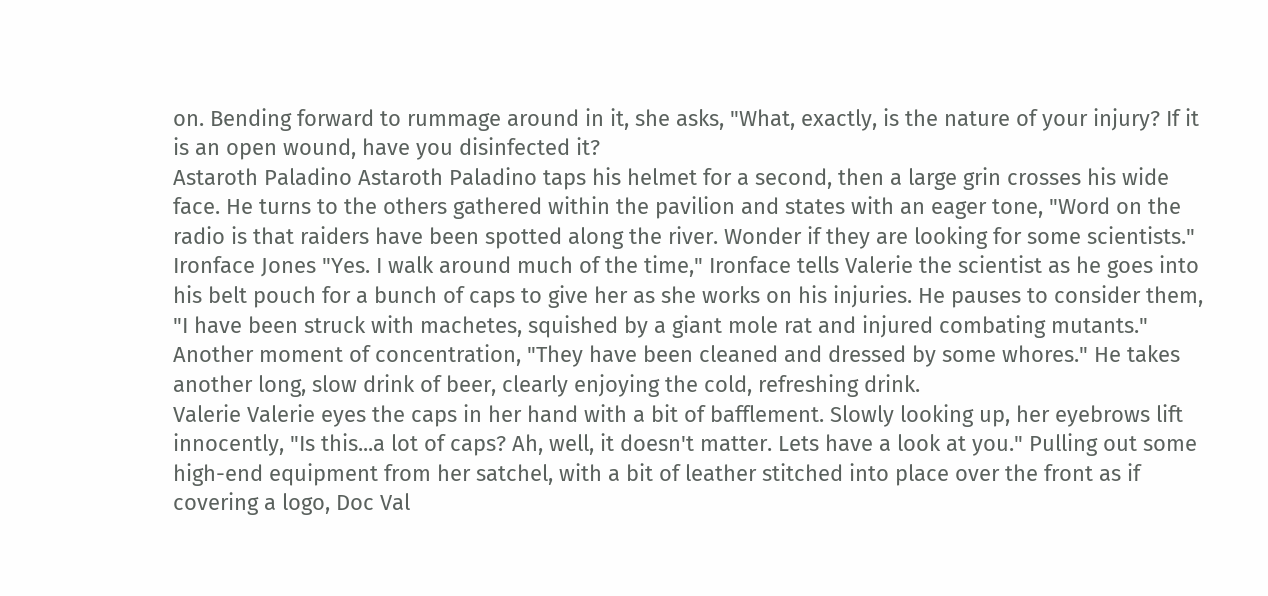on. Bending forward to rummage around in it, she asks, "What, exactly, is the nature of your injury? If it is an open wound, have you disinfected it?
Astaroth Paladino Astaroth Paladino taps his helmet for a second, then a large grin crosses his wide face. He turns to the others gathered within the pavilion and states with an eager tone, "Word on the radio is that raiders have been spotted along the river. Wonder if they are looking for some scientists."
Ironface Jones "Yes. I walk around much of the time," Ironface tells Valerie the scientist as he goes into his belt pouch for a bunch of caps to give her as she works on his injuries. He pauses to consider them, "I have been struck with machetes, squished by a giant mole rat and injured combating mutants." Another moment of concentration, "They have been cleaned and dressed by some whores." He takes another long, slow drink of beer, clearly enjoying the cold, refreshing drink.
Valerie Valerie eyes the caps in her hand with a bit of bafflement. Slowly looking up, her eyebrows lift innocently, "Is this...a lot of caps? Ah, well, it doesn't matter. Lets have a look at you." Pulling out some high-end equipment from her satchel, with a bit of leather stitched into place over the front as if covering a logo, Doc Val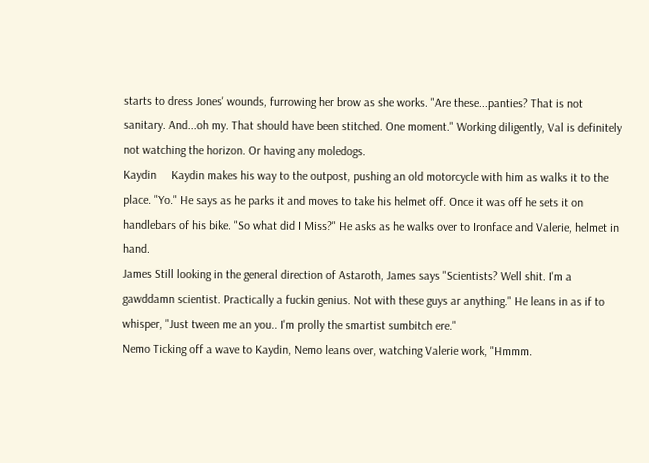starts to dress Jones' wounds, furrowing her brow as she works. "Are these...panties? That is not sanitary. And...oh my. That should have been stitched. One moment." Working diligently, Val is definitely not watching the horizon. Or having any moledogs.
Kaydin     Kaydin makes his way to the outpost, pushing an old motorcycle with him as walks it to the place. "Yo." He says as he parks it and moves to take his helmet off. Once it was off he sets it on handlebars of his bike. "So what did I Miss?" He asks as he walks over to Ironface and Valerie, helmet in hand.
James Still looking in the general direction of Astaroth, James says "Scientists? Well shit. I'm a gawddamn scientist. Practically a fuckin genius. Not with these guys ar anything." He leans in as if to whisper, "Just tween me an you.. I'm prolly the smartist sumbitch ere."
Nemo Ticking off a wave to Kaydin, Nemo leans over, watching Valerie work, "Hmmm.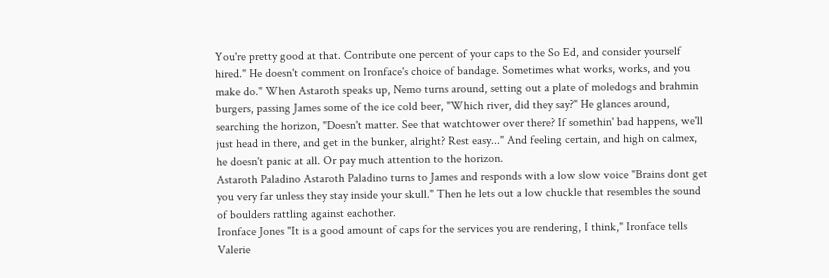You're pretty good at that. Contribute one percent of your caps to the So Ed, and consider yourself hired." He doesn't comment on Ironface's choice of bandage. Sometimes what works, works, and you make do." When Astaroth speaks up, Nemo turns around, setting out a plate of moledogs and brahmin burgers, passing James some of the ice cold beer, "Which river, did they say?" He glances around, searching the horizon, "Doesn't matter. See that watchtower over there? If somethin' bad happens, we'll just head in there, and get in the bunker, alright? Rest easy..." And feeling certain, and high on calmex, he doesn't panic at all. Or pay much attention to the horizon.
Astaroth Paladino Astaroth Paladino turns to James and responds with a low slow voice "Brains dont get you very far unless they stay inside your skull." Then he lets out a low chuckle that resembles the sound of boulders rattling against eachother.
Ironface Jones "It is a good amount of caps for the services you are rendering, I think," Ironface tells Valerie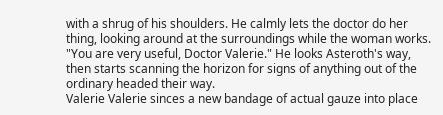with a shrug of his shoulders. He calmly lets the doctor do her thing, looking around at the surroundings while the woman works. "You are very useful, Doctor Valerie." He looks Asteroth's way, then starts scanning the horizon for signs of anything out of the ordinary headed their way.
Valerie Valerie sinces a new bandage of actual gauze into place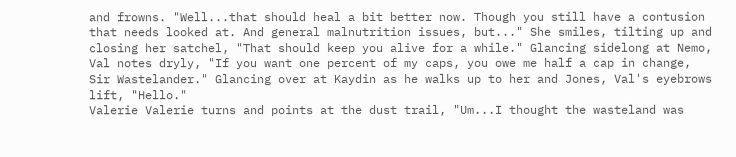and frowns. "Well...that should heal a bit better now. Though you still have a contusion that needs looked at. And general malnutrition issues, but..." She smiles, tilting up and closing her satchel, "That should keep you alive for a while." Glancing sidelong at Nemo, Val notes dryly, "If you want one percent of my caps, you owe me half a cap in change, Sir Wastelander." Glancing over at Kaydin as he walks up to her and Jones, Val's eyebrows lift, "Hello."
Valerie Valerie turns and points at the dust trail, "Um...I thought the wasteland was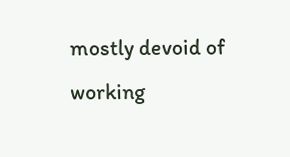mostly devoid of working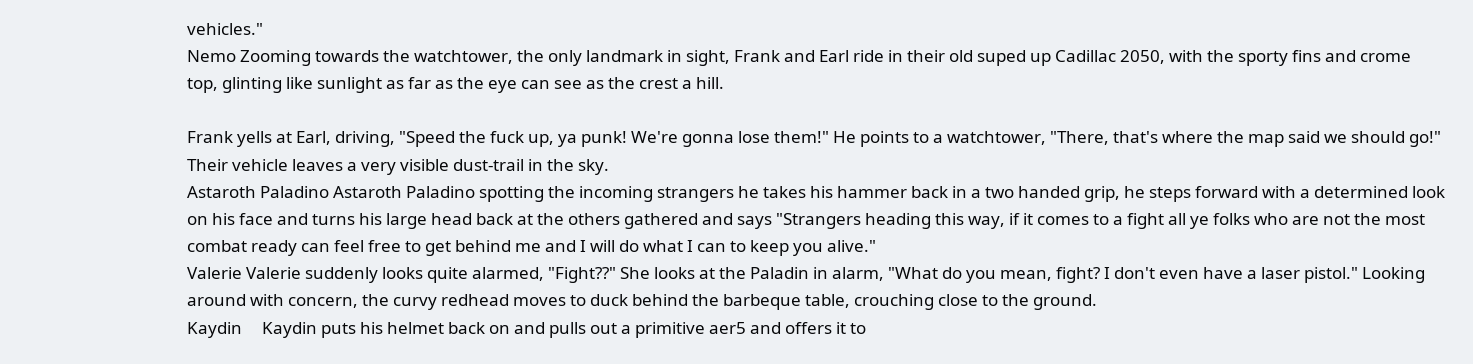vehicles."
Nemo Zooming towards the watchtower, the only landmark in sight, Frank and Earl ride in their old suped up Cadillac 2050, with the sporty fins and crome top, glinting like sunlight as far as the eye can see as the crest a hill.

Frank yells at Earl, driving, "Speed the fuck up, ya punk! We're gonna lose them!" He points to a watchtower, "There, that's where the map said we should go!" Their vehicle leaves a very visible dust-trail in the sky.
Astaroth Paladino Astaroth Paladino spotting the incoming strangers he takes his hammer back in a two handed grip, he steps forward with a determined look on his face and turns his large head back at the others gathered and says "Strangers heading this way, if it comes to a fight all ye folks who are not the most combat ready can feel free to get behind me and I will do what I can to keep you alive."
Valerie Valerie suddenly looks quite alarmed, "Fight??" She looks at the Paladin in alarm, "What do you mean, fight? I don't even have a laser pistol." Looking around with concern, the curvy redhead moves to duck behind the barbeque table, crouching close to the ground.
Kaydin     Kaydin puts his helmet back on and pulls out a primitive aer5 and offers it to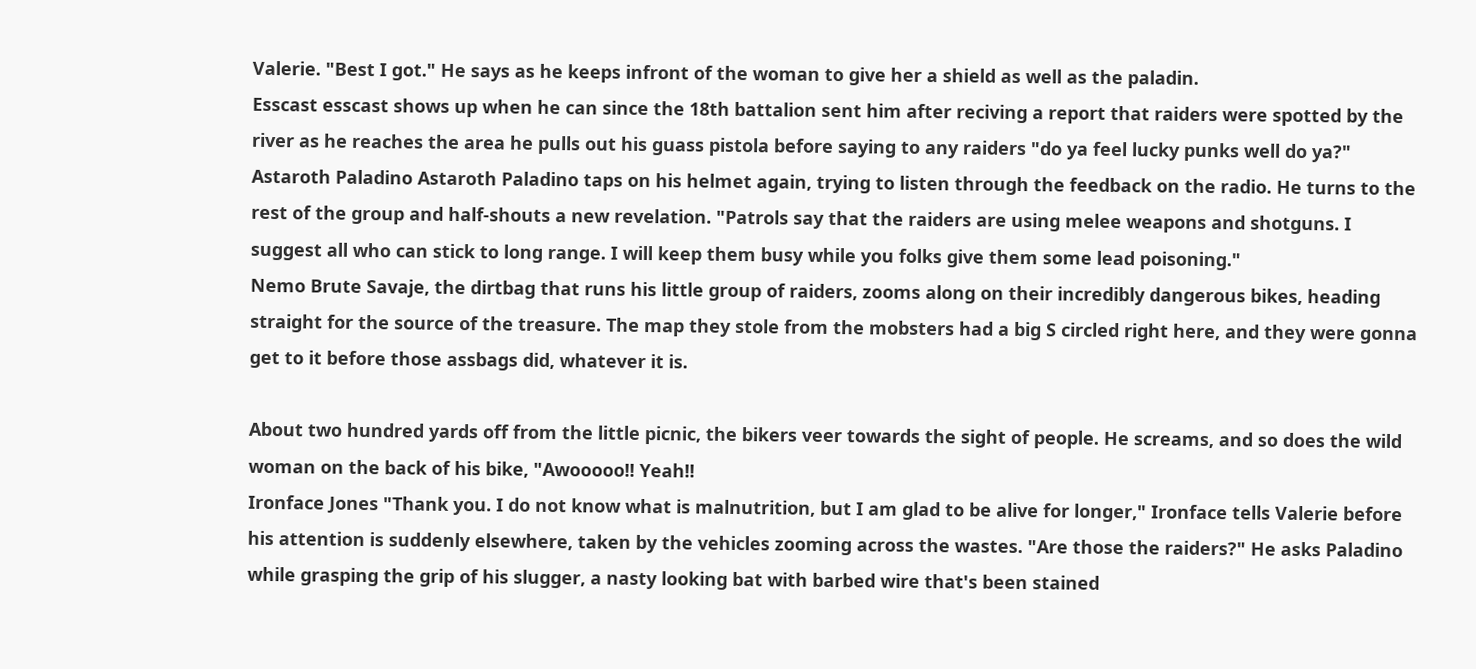Valerie. "Best I got." He says as he keeps infront of the woman to give her a shield as well as the paladin.
Esscast esscast shows up when he can since the 18th battalion sent him after reciving a report that raiders were spotted by the river as he reaches the area he pulls out his guass pistola before saying to any raiders "do ya feel lucky punks well do ya?"
Astaroth Paladino Astaroth Paladino taps on his helmet again, trying to listen through the feedback on the radio. He turns to the rest of the group and half-shouts a new revelation. "Patrols say that the raiders are using melee weapons and shotguns. I suggest all who can stick to long range. I will keep them busy while you folks give them some lead poisoning."
Nemo Brute Savaje, the dirtbag that runs his little group of raiders, zooms along on their incredibly dangerous bikes, heading straight for the source of the treasure. The map they stole from the mobsters had a big S circled right here, and they were gonna get to it before those assbags did, whatever it is.

About two hundred yards off from the little picnic, the bikers veer towards the sight of people. He screams, and so does the wild woman on the back of his bike, "Awooooo!! Yeah!!
Ironface Jones "Thank you. I do not know what is malnutrition, but I am glad to be alive for longer," Ironface tells Valerie before his attention is suddenly elsewhere, taken by the vehicles zooming across the wastes. "Are those the raiders?" He asks Paladino while grasping the grip of his slugger, a nasty looking bat with barbed wire that's been stained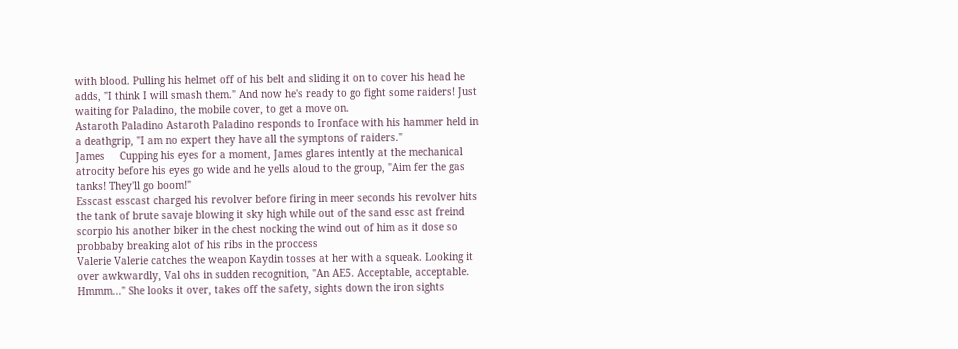with blood. Pulling his helmet off of his belt and sliding it on to cover his head he adds, "I think I will smash them." And now he's ready to go fight some raiders! Just waiting for Paladino, the mobile cover, to get a move on.
Astaroth Paladino Astaroth Paladino responds to Ironface with his hammer held in a deathgrip, "I am no expert they have all the symptons of raiders."
James     Cupping his eyes for a moment, James glares intently at the mechanical atrocity before his eyes go wide and he yells aloud to the group, "Aim fer the gas tanks! They'll go boom!"
Esscast esscast charged his revolver before firing in meer seconds his revolver hits the tank of brute savaje blowing it sky high while out of the sand essc ast freind scorpio his another biker in the chest nocking the wind out of him as it dose so probbaby breaking alot of his ribs in the proccess
Valerie Valerie catches the weapon Kaydin tosses at her with a squeak. Looking it over awkwardly, Val ohs in sudden recognition, "An AE5. Acceptable, acceptable. Hmmm..." She looks it over, takes off the safety, sights down the iron sights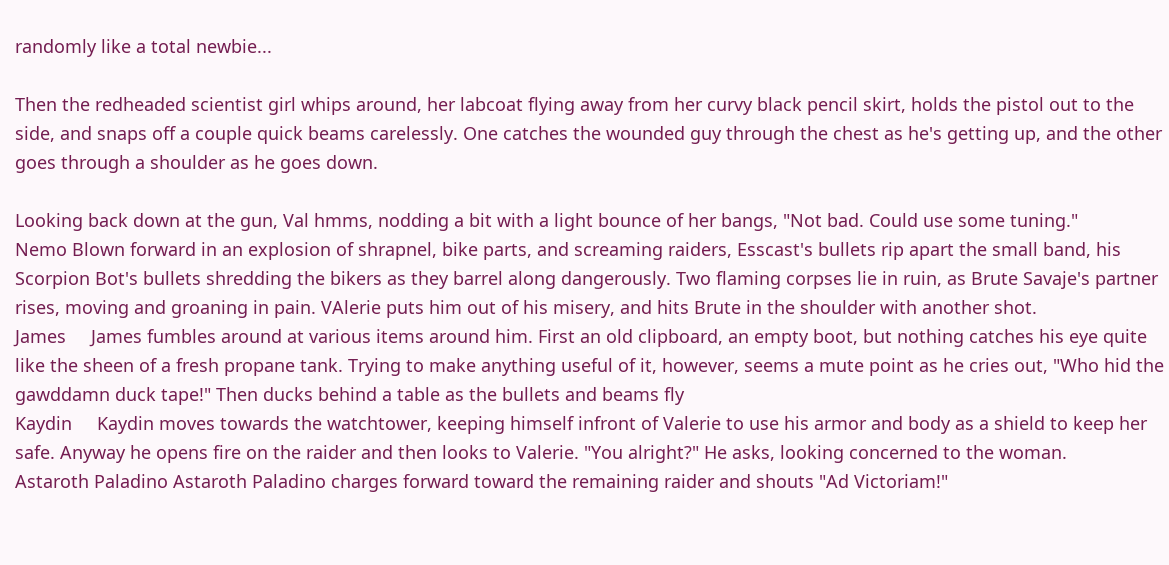randomly like a total newbie...

Then the redheaded scientist girl whips around, her labcoat flying away from her curvy black pencil skirt, holds the pistol out to the side, and snaps off a couple quick beams carelessly. One catches the wounded guy through the chest as he's getting up, and the other goes through a shoulder as he goes down.

Looking back down at the gun, Val hmms, nodding a bit with a light bounce of her bangs, "Not bad. Could use some tuning."
Nemo Blown forward in an explosion of shrapnel, bike parts, and screaming raiders, Esscast's bullets rip apart the small band, his Scorpion Bot's bullets shredding the bikers as they barrel along dangerously. Two flaming corpses lie in ruin, as Brute Savaje's partner rises, moving and groaning in pain. VAlerie puts him out of his misery, and hits Brute in the shoulder with another shot.
James     James fumbles around at various items around him. First an old clipboard, an empty boot, but nothing catches his eye quite like the sheen of a fresh propane tank. Trying to make anything useful of it, however, seems a mute point as he cries out, "Who hid the gawddamn duck tape!" Then ducks behind a table as the bullets and beams fly
Kaydin     Kaydin moves towards the watchtower, keeping himself infront of Valerie to use his armor and body as a shield to keep her safe. Anyway he opens fire on the raider and then looks to Valerie. "You alright?" He asks, looking concerned to the woman.
Astaroth Paladino Astaroth Paladino charges forward toward the remaining raider and shouts "Ad Victoriam!"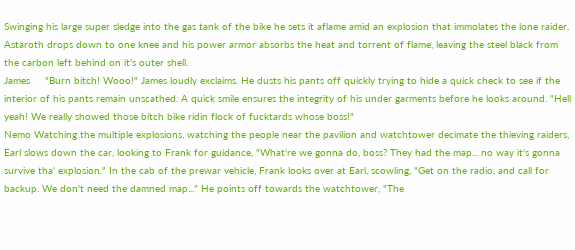Swinging his large super sledge into the gas tank of the bike he sets it aflame amid an explosion that immolates the lone raider. Astaroth drops down to one knee and his power armor absorbs the heat and torrent of flame, leaving the steel black from the carbon left behind on it's outer shell.
James     "Burn bitch! Wooo!" James loudly exclaims. He dusts his pants off quickly trying to hide a quick check to see if the interior of his pants remain unscathed. A quick smile ensures the integrity of his under garments before he looks around. "Hell yeah! We really showed those bitch bike ridin flock of fucktards whose boss!"
Nemo Watching the multiple explosions, watching the people near the pavilion and watchtower decimate the thieving raiders, Earl slows down the car, looking to Frank for guidance, "What're we gonna do, boss? They had the map... no way it's gonna survive tha' explosion." In the cab of the prewar vehicle, Frank looks over at Earl, scowling, "Get on the radio, and call for backup. We don't need the damned map..." He points off towards the watchtower, "The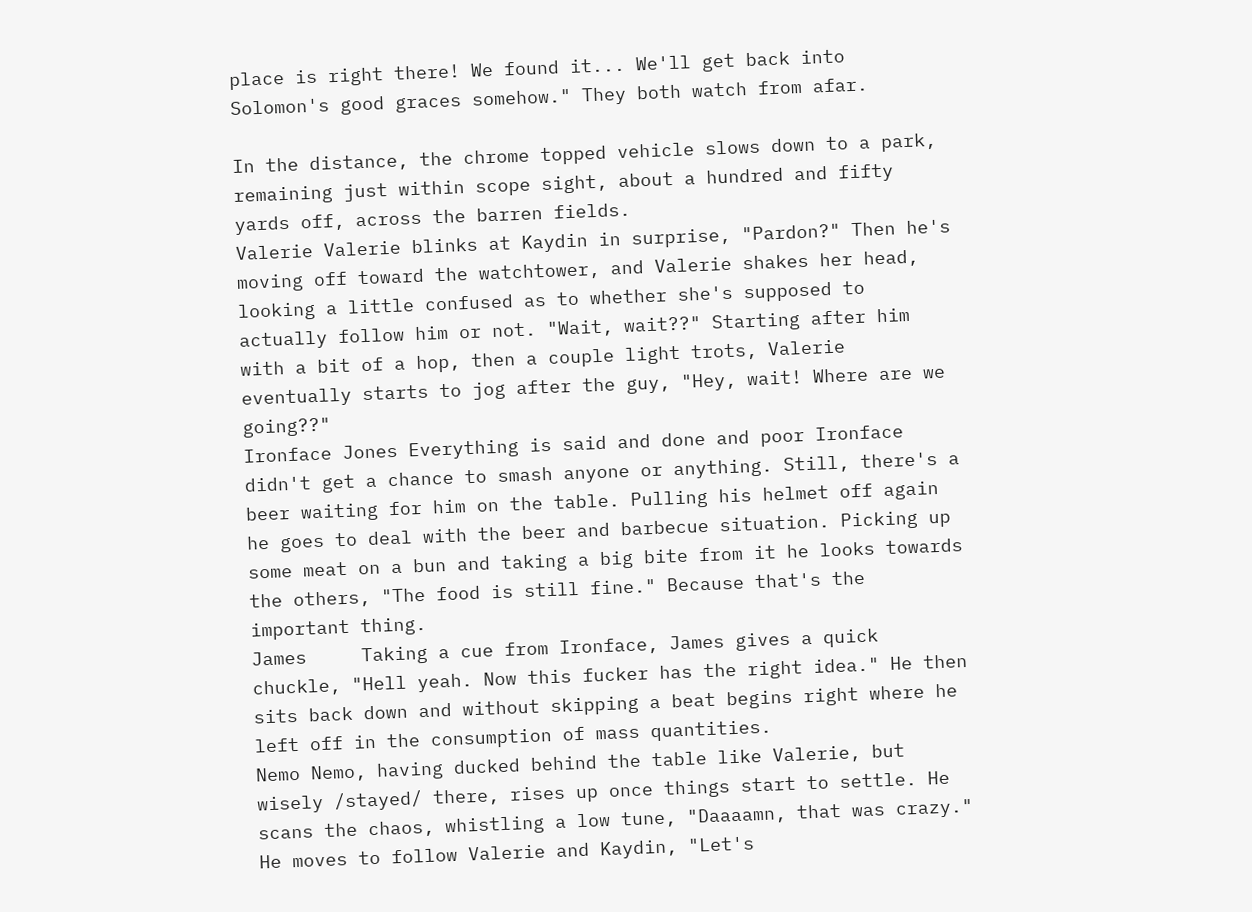place is right there! We found it... We'll get back into Solomon's good graces somehow." They both watch from afar.

In the distance, the chrome topped vehicle slows down to a park, remaining just within scope sight, about a hundred and fifty yards off, across the barren fields.
Valerie Valerie blinks at Kaydin in surprise, "Pardon?" Then he's moving off toward the watchtower, and Valerie shakes her head, looking a little confused as to whether she's supposed to actually follow him or not. "Wait, wait??" Starting after him with a bit of a hop, then a couple light trots, Valerie eventually starts to jog after the guy, "Hey, wait! Where are we going??"
Ironface Jones Everything is said and done and poor Ironface didn't get a chance to smash anyone or anything. Still, there's a beer waiting for him on the table. Pulling his helmet off again he goes to deal with the beer and barbecue situation. Picking up some meat on a bun and taking a big bite from it he looks towards the others, "The food is still fine." Because that's the important thing.
James     Taking a cue from Ironface, James gives a quick chuckle, "Hell yeah. Now this fucker has the right idea." He then sits back down and without skipping a beat begins right where he left off in the consumption of mass quantities.
Nemo Nemo, having ducked behind the table like Valerie, but wisely /stayed/ there, rises up once things start to settle. He scans the chaos, whistling a low tune, "Daaaamn, that was crazy." He moves to follow Valerie and Kaydin, "Let's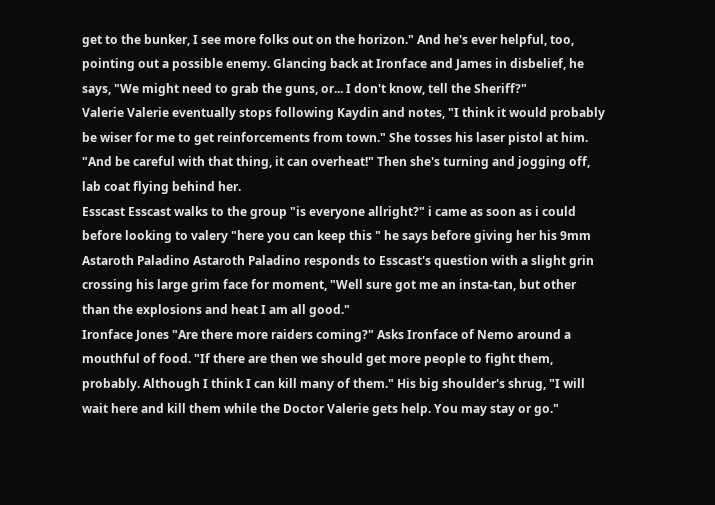get to the bunker, I see more folks out on the horizon." And he's ever helpful, too, pointing out a possible enemy. Glancing back at Ironface and James in disbelief, he says, "We might need to grab the guns, or... I don't know, tell the Sheriff?"
Valerie Valerie eventually stops following Kaydin and notes, "I think it would probably be wiser for me to get reinforcements from town." She tosses his laser pistol at him. "And be careful with that thing, it can overheat!" Then she's turning and jogging off, lab coat flying behind her.
Esscast Esscast walks to the group "is everyone allright?" i came as soon as i could before looking to valery "here you can keep this " he says before giving her his 9mm
Astaroth Paladino Astaroth Paladino responds to Esscast's question with a slight grin crossing his large grim face for moment, "Well sure got me an insta-tan, but other than the explosions and heat I am all good."
Ironface Jones "Are there more raiders coming?" Asks Ironface of Nemo around a mouthful of food. "If there are then we should get more people to fight them, probably. Although I think I can kill many of them." His big shoulder's shrug, "I will wait here and kill them while the Doctor Valerie gets help. You may stay or go."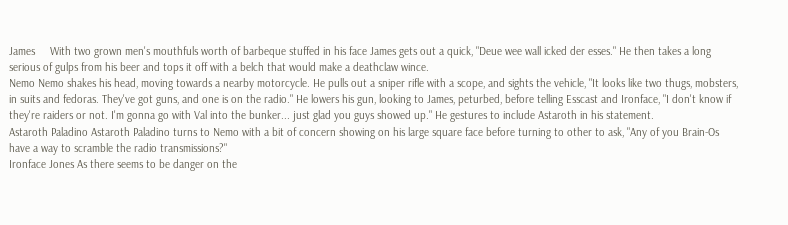James     With two grown men's mouthfuls worth of barbeque stuffed in his face James gets out a quick, "Deue wee wall icked der esses." He then takes a long serious of gulps from his beer and tops it off with a belch that would make a deathclaw wince.
Nemo Nemo shakes his head, moving towards a nearby motorcycle. He pulls out a sniper rifle with a scope, and sights the vehicle, "It looks like two thugs, mobsters, in suits and fedoras. They've got guns, and one is on the radio." He lowers his gun, looking to James, peturbed, before telling Esscast and Ironface, "I don't know if they're raiders or not. I'm gonna go with Val into the bunker... just glad you guys showed up." He gestures to include Astaroth in his statement.
Astaroth Paladino Astaroth Paladino turns to Nemo with a bit of concern showing on his large square face before turning to other to ask, "Any of you Brain-Os have a way to scramble the radio transmissions?"
Ironface Jones As there seems to be danger on the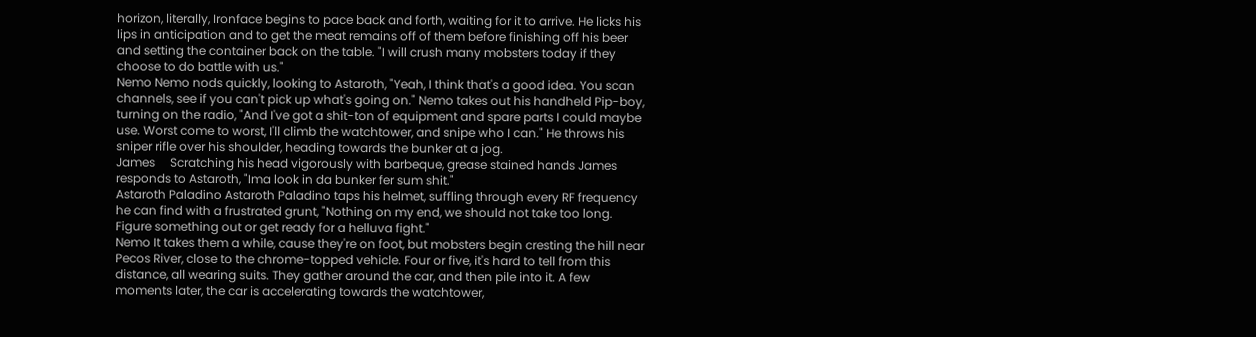horizon, literally, Ironface begins to pace back and forth, waiting for it to arrive. He licks his lips in anticipation and to get the meat remains off of them before finishing off his beer and setting the container back on the table. "I will crush many mobsters today if they choose to do battle with us."
Nemo Nemo nods quickly, looking to Astaroth, "Yeah, I think that's a good idea. You scan channels, see if you can't pick up what's going on." Nemo takes out his handheld Pip-boy, turning on the radio, "And I've got a shit-ton of equipment and spare parts I could maybe use. Worst come to worst, I'll climb the watchtower, and snipe who I can." He throws his sniper rifle over his shoulder, heading towards the bunker at a jog.
James     Scratching his head vigorously with barbeque, grease stained hands James responds to Astaroth, "Ima look in da bunker fer sum shit."
Astaroth Paladino Astaroth Paladino taps his helmet, suffling through every RF frequency he can find with a frustrated grunt, "Nothing on my end, we should not take too long. Figure something out or get ready for a helluva fight."
Nemo It takes them a while, cause they're on foot, but mobsters begin cresting the hill near Pecos River, close to the chrome-topped vehicle. Four or five, it's hard to tell from this distance, all wearing suits. They gather around the car, and then pile into it. A few moments later, the car is accelerating towards the watchtower,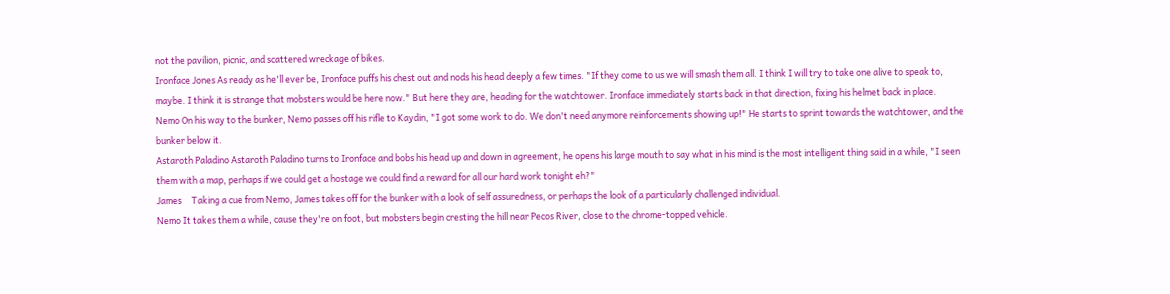not the pavilion, picnic, and scattered wreckage of bikes.
Ironface Jones As ready as he'll ever be, Ironface puffs his chest out and nods his head deeply a few times. "If they come to us we will smash them all. I think I will try to take one alive to speak to, maybe. I think it is strange that mobsters would be here now." But here they are, heading for the watchtower. Ironface immediately starts back in that direction, fixing his helmet back in place.
Nemo On his way to the bunker, Nemo passes off his rifle to Kaydin, "I got some work to do. We don't need anymore reinforcements showing up!" He starts to sprint towards the watchtower, and the bunker below it.
Astaroth Paladino Astaroth Paladino turns to Ironface and bobs his head up and down in agreement, he opens his large mouth to say what in his mind is the most intelligent thing said in a while, "I seen them with a map, perhaps if we could get a hostage we could find a reward for all our hard work tonight eh?"
James     Taking a cue from Nemo, James takes off for the bunker with a look of self assuredness, or perhaps the look of a particularly challenged individual.
Nemo It takes them a while, cause they're on foot, but mobsters begin cresting the hill near Pecos River, close to the chrome-topped vehicle.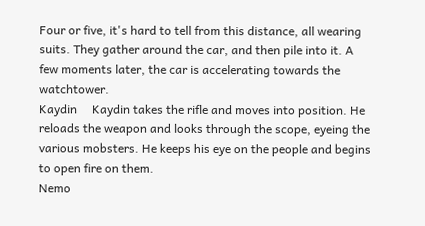Four or five, it's hard to tell from this distance, all wearing suits. They gather around the car, and then pile into it. A few moments later, the car is accelerating towards the watchtower.
Kaydin     Kaydin takes the rifle and moves into position. He reloads the weapon and looks through the scope, eyeing the various mobsters. He keeps his eye on the people and begins to open fire on them.
Nemo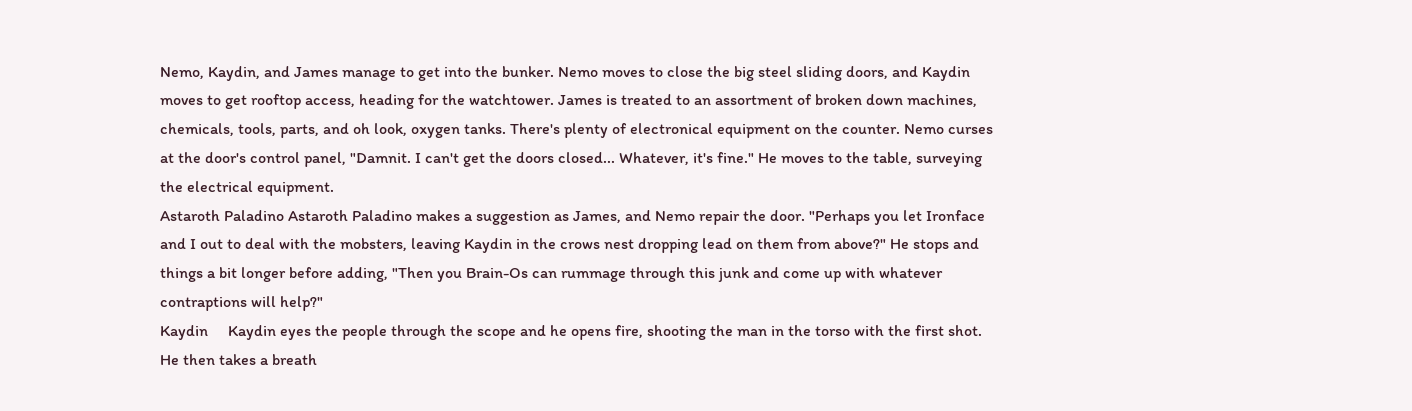Nemo, Kaydin, and James manage to get into the bunker. Nemo moves to close the big steel sliding doors, and Kaydin moves to get rooftop access, heading for the watchtower. James is treated to an assortment of broken down machines, chemicals, tools, parts, and oh look, oxygen tanks. There's plenty of electronical equipment on the counter. Nemo curses at the door's control panel, "Damnit. I can't get the doors closed... Whatever, it's fine." He moves to the table, surveying the electrical equipment.
Astaroth Paladino Astaroth Paladino makes a suggestion as James, and Nemo repair the door. "Perhaps you let Ironface and I out to deal with the mobsters, leaving Kaydin in the crows nest dropping lead on them from above?" He stops and things a bit longer before adding, "Then you Brain-Os can rummage through this junk and come up with whatever contraptions will help?"
Kaydin     Kaydin eyes the people through the scope and he opens fire, shooting the man in the torso with the first shot. He then takes a breath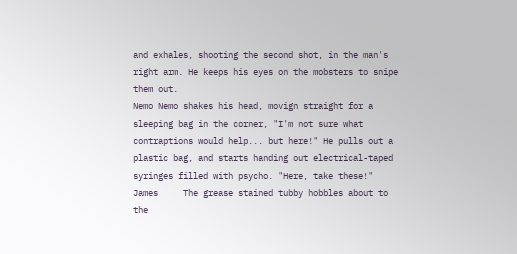and exhales, shooting the second shot, in the man's right arm. He keeps his eyes on the mobsters to snipe them out.
Nemo Nemo shakes his head, movign straight for a sleeping bag in the corner, "I'm not sure what contraptions would help... but here!" He pulls out a plastic bag, and starts handing out electrical-taped syringes filled with psycho. "Here, take these!"
James     The grease stained tubby hobbles about to the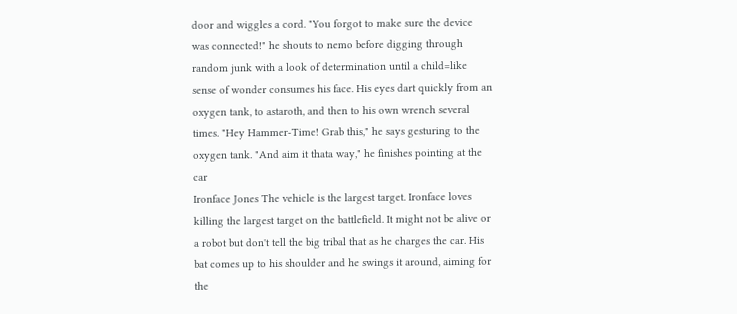door and wiggles a cord. "You forgot to make sure the device was connected!" he shouts to nemo before digging through random junk with a look of determination until a child=like sense of wonder consumes his face. His eyes dart quickly from an oxygen tank, to astaroth, and then to his own wrench several times. "Hey Hammer-Time! Grab this," he says gesturing to the oxygen tank. "And aim it thata way," he finishes pointing at the car
Ironface Jones The vehicle is the largest target. Ironface loves killing the largest target on the battlefield. It might not be alive or a robot but don't tell the big tribal that as he charges the car. His bat comes up to his shoulder and he swings it around, aiming for the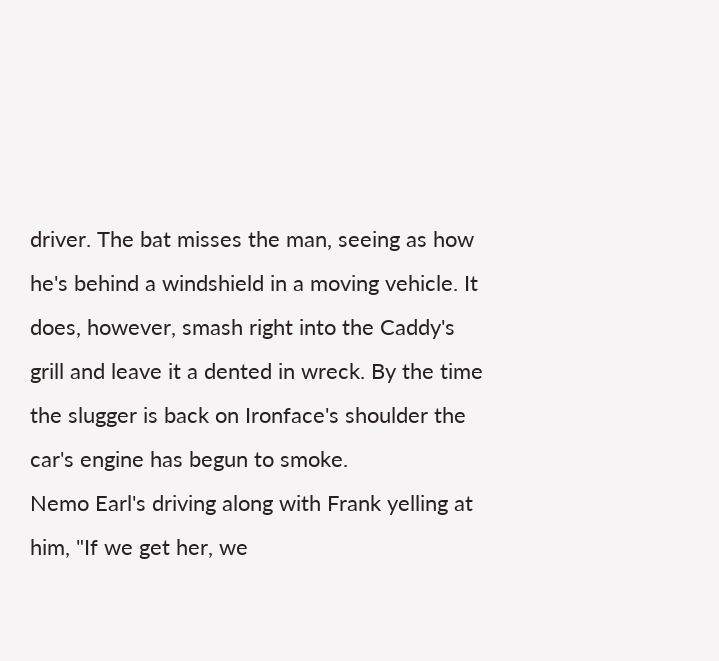driver. The bat misses the man, seeing as how he's behind a windshield in a moving vehicle. It does, however, smash right into the Caddy's grill and leave it a dented in wreck. By the time the slugger is back on Ironface's shoulder the car's engine has begun to smoke.
Nemo Earl's driving along with Frank yelling at him, "If we get her, we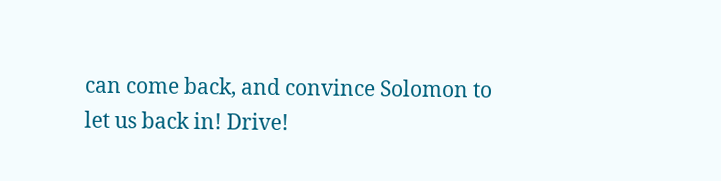can come back, and convince Solomon to let us back in! Drive!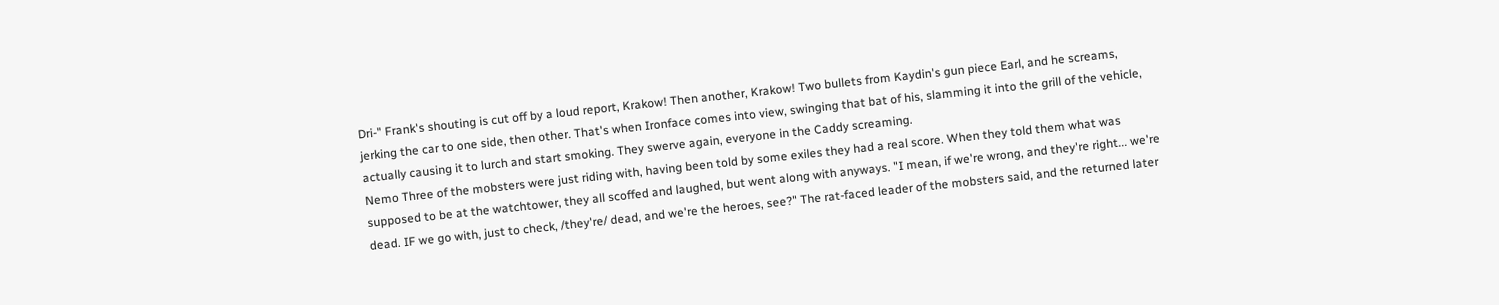Dri-" Frank's shouting is cut off by a loud report, Krakow! Then another, Krakow! Two bullets from Kaydin's gun piece Earl, and he screams, jerking the car to one side, then other. That's when Ironface comes into view, swinging that bat of his, slamming it into the grill of the vehicle, actually causing it to lurch and start smoking. They swerve again, everyone in the Caddy screaming.
Nemo Three of the mobsters were just riding with, having been told by some exiles they had a real score. When they told them what was supposed to be at the watchtower, they all scoffed and laughed, but went along with anyways. "I mean, if we're wrong, and they're right... we're dead. IF we go with, just to check, /they're/ dead, and we're the heroes, see?" The rat-faced leader of the mobsters said, and the returned later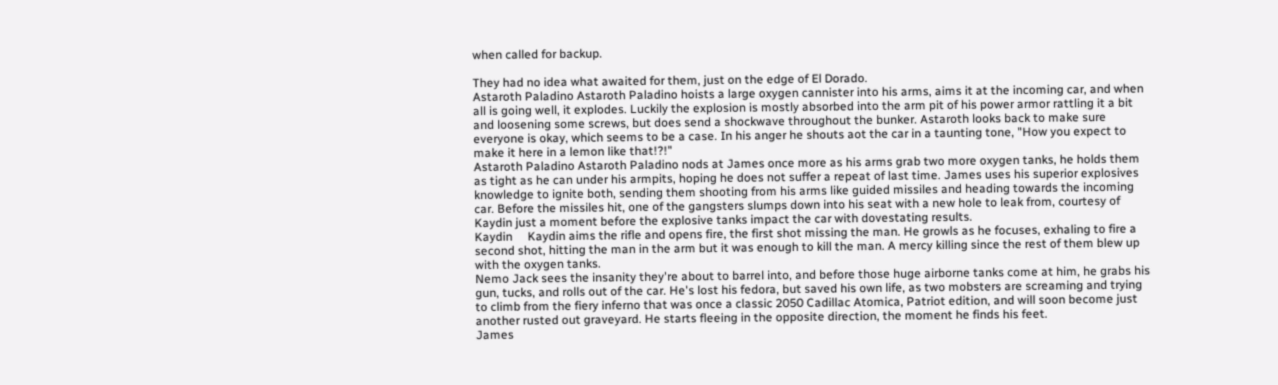when called for backup.

They had no idea what awaited for them, just on the edge of El Dorado.
Astaroth Paladino Astaroth Paladino hoists a large oxygen cannister into his arms, aims it at the incoming car, and when all is going well, it explodes. Luckily the explosion is mostly absorbed into the arm pit of his power armor rattling it a bit and loosening some screws, but does send a shockwave throughout the bunker. Astaroth looks back to make sure everyone is okay, which seems to be a case. In his anger he shouts aot the car in a taunting tone, "How you expect to make it here in a lemon like that!?!"
Astaroth Paladino Astaroth Paladino nods at James once more as his arms grab two more oxygen tanks, he holds them as tight as he can under his armpits, hoping he does not suffer a repeat of last time. James uses his superior explosives knowledge to ignite both, sending them shooting from his arms like guided missiles and heading towards the incoming car. Before the missiles hit, one of the gangsters slumps down into his seat with a new hole to leak from, courtesy of Kaydin just a moment before the explosive tanks impact the car with dovestating results.
Kaydin     Kaydin aims the rifle and opens fire, the first shot missing the man. He growls as he focuses, exhaling to fire a second shot, hitting the man in the arm but it was enough to kill the man. A mercy killing since the rest of them blew up with the oxygen tanks.
Nemo Jack sees the insanity they're about to barrel into, and before those huge airborne tanks come at him, he grabs his gun, tucks, and rolls out of the car. He's lost his fedora, but saved his own life, as two mobsters are screaming and trying to climb from the fiery inferno that was once a classic 2050 Cadillac Atomica, Patriot edition, and will soon become just another rusted out graveyard. He starts fleeing in the opposite direction, the moment he finds his feet.
James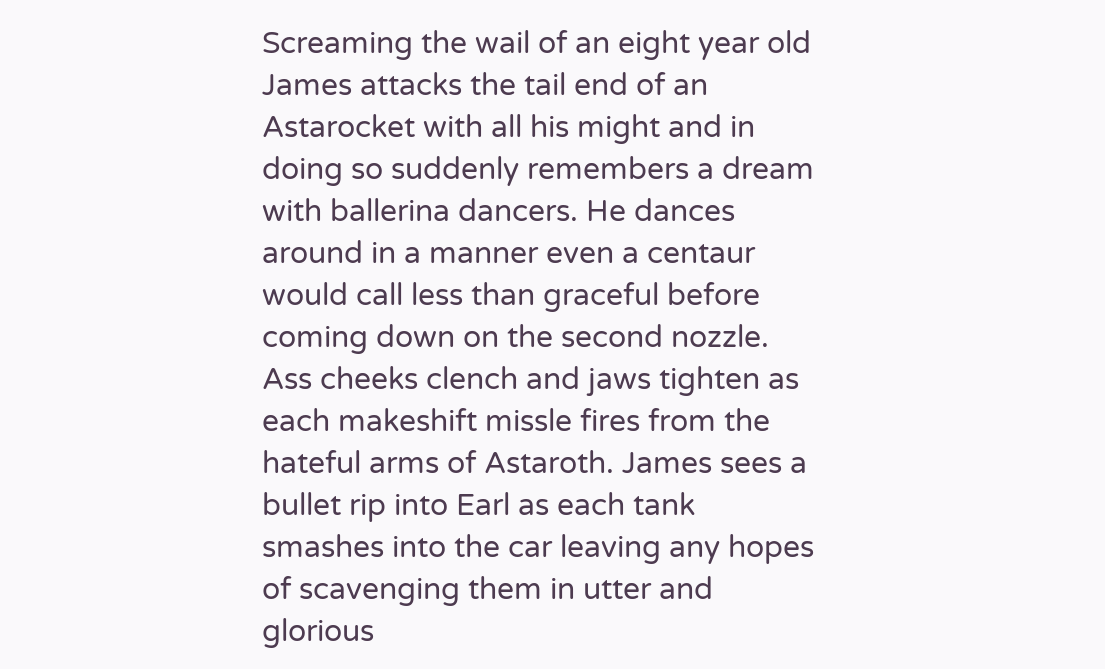Screaming the wail of an eight year old James attacks the tail end of an Astarocket with all his might and in doing so suddenly remembers a dream with ballerina dancers. He dances around in a manner even a centaur would call less than graceful before coming down on the second nozzle. Ass cheeks clench and jaws tighten as each makeshift missle fires from the hateful arms of Astaroth. James sees a bullet rip into Earl as each tank smashes into the car leaving any hopes of scavenging them in utter and glorious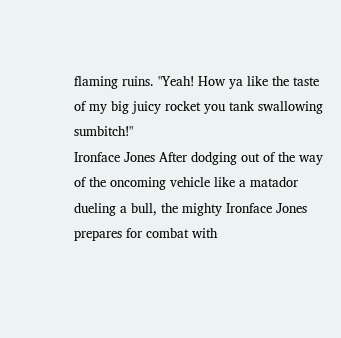flaming ruins. "Yeah! How ya like the taste of my big juicy rocket you tank swallowing sumbitch!"
Ironface Jones After dodging out of the way of the oncoming vehicle like a matador dueling a bull, the mighty Ironface Jones prepares for combat with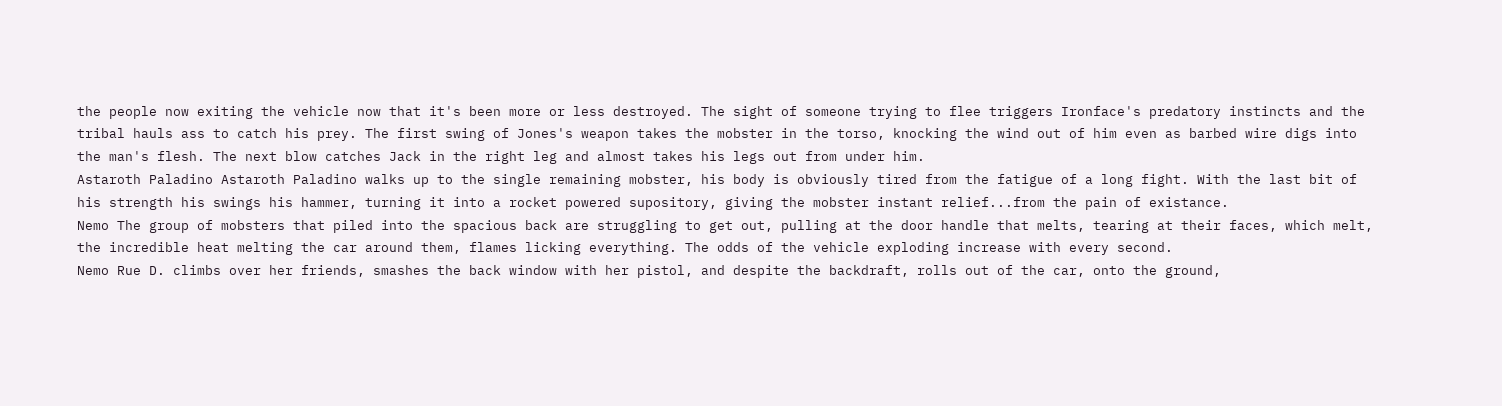the people now exiting the vehicle now that it's been more or less destroyed. The sight of someone trying to flee triggers Ironface's predatory instincts and the tribal hauls ass to catch his prey. The first swing of Jones's weapon takes the mobster in the torso, knocking the wind out of him even as barbed wire digs into the man's flesh. The next blow catches Jack in the right leg and almost takes his legs out from under him.
Astaroth Paladino Astaroth Paladino walks up to the single remaining mobster, his body is obviously tired from the fatigue of a long fight. With the last bit of his strength his swings his hammer, turning it into a rocket powered supository, giving the mobster instant relief...from the pain of existance.
Nemo The group of mobsters that piled into the spacious back are struggling to get out, pulling at the door handle that melts, tearing at their faces, which melt, the incredible heat melting the car around them, flames licking everything. The odds of the vehicle exploding increase with every second.
Nemo Rue D. climbs over her friends, smashes the back window with her pistol, and despite the backdraft, rolls out of the car, onto the ground,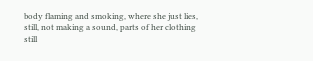body flaming and smoking, where she just lies, still, not making a sound, parts of her clothing still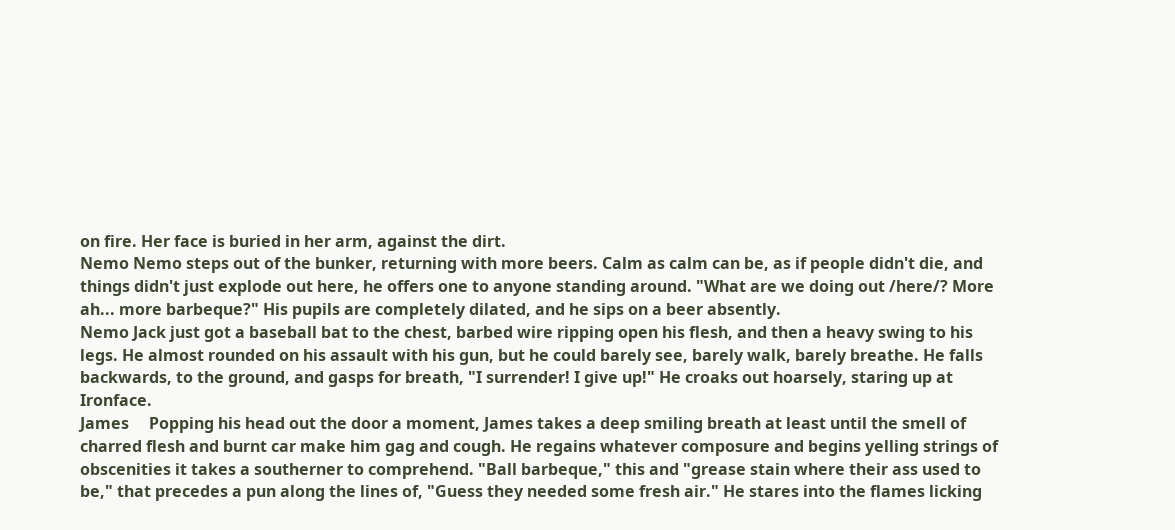on fire. Her face is buried in her arm, against the dirt.
Nemo Nemo steps out of the bunker, returning with more beers. Calm as calm can be, as if people didn't die, and things didn't just explode out here, he offers one to anyone standing around. "What are we doing out /here/? More ah... more barbeque?" His pupils are completely dilated, and he sips on a beer absently.
Nemo Jack just got a baseball bat to the chest, barbed wire ripping open his flesh, and then a heavy swing to his legs. He almost rounded on his assault with his gun, but he could barely see, barely walk, barely breathe. He falls backwards, to the ground, and gasps for breath, "I surrender! I give up!" He croaks out hoarsely, staring up at Ironface.
James     Popping his head out the door a moment, James takes a deep smiling breath at least until the smell of charred flesh and burnt car make him gag and cough. He regains whatever composure and begins yelling strings of obscenities it takes a southerner to comprehend. "Ball barbeque," this and "grease stain where their ass used to be," that precedes a pun along the lines of, "Guess they needed some fresh air." He stares into the flames licking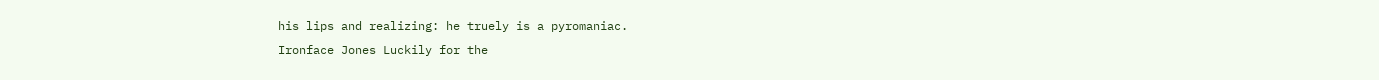his lips and realizing: he truely is a pyromaniac.
Ironface Jones Luckily for the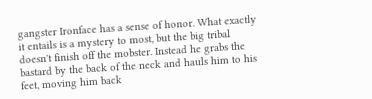gangster Ironface has a sense of honor. What exactly it entails is a mystery to most, but the big tribal doesn't finish off the mobster. Instead he grabs the bastard by the back of the neck and hauls him to his feet, moving him back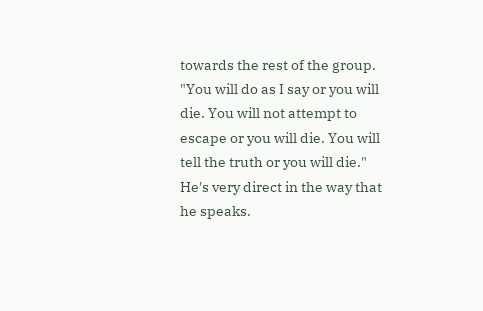towards the rest of the group. "You will do as I say or you will die. You will not attempt to escape or you will die. You will tell the truth or you will die." He's very direct in the way that he speaks.